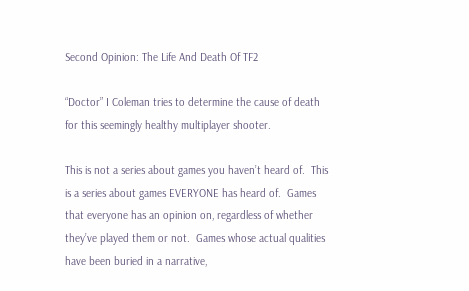Second Opinion: The Life And Death Of TF2

“Doctor” I Coleman tries to determine the cause of death for this seemingly healthy multiplayer shooter.

This is not a series about games you haven’t heard of.  This is a series about games EVERYONE has heard of.  Games that everyone has an opinion on, regardless of whether they’ve played them or not.  Games whose actual qualities have been buried in a narrative,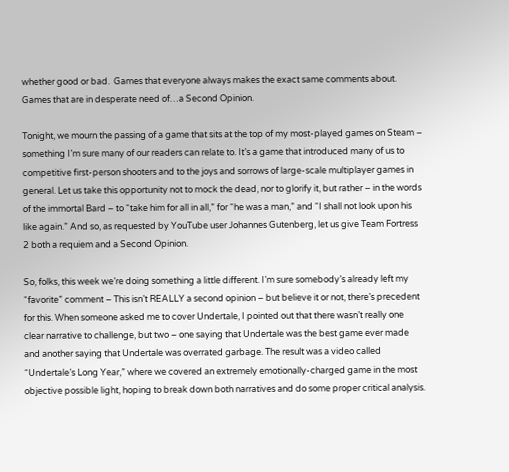whether good or bad.  Games that everyone always makes the exact same comments about.  Games that are in desperate need of…a Second Opinion.

Tonight, we mourn the passing of a game that sits at the top of my most-played games on Steam – something I’m sure many of our readers can relate to. It’s a game that introduced many of us to competitive first-person shooters and to the joys and sorrows of large-scale multiplayer games in general. Let us take this opportunity not to mock the dead, nor to glorify it, but rather – in the words of the immortal Bard – to “take him for all in all,” for “he was a man,” and “I shall not look upon his like again.” And so, as requested by YouTube user Johannes Gutenberg, let us give Team Fortress 2 both a requiem and a Second Opinion.

So, folks, this week we’re doing something a little different. I’m sure somebody’s already left my “favorite” comment – This isn’t REALLY a second opinion – but believe it or not, there’s precedent for this. When someone asked me to cover Undertale, I pointed out that there wasn’t really one clear narrative to challenge, but two – one saying that Undertale was the best game ever made and another saying that Undertale was overrated garbage. The result was a video called “Undertale’s Long Year,” where we covered an extremely emotionally-charged game in the most objective possible light, hoping to break down both narratives and do some proper critical analysis.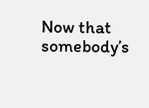Now that somebody’s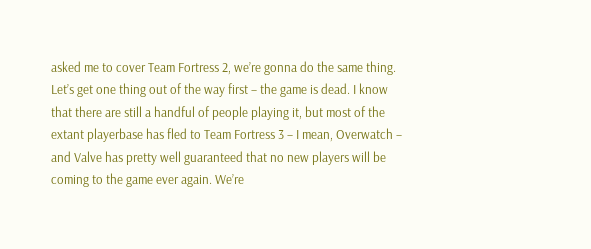asked me to cover Team Fortress 2, we’re gonna do the same thing. Let’s get one thing out of the way first – the game is dead. I know that there are still a handful of people playing it, but most of the extant playerbase has fled to Team Fortress 3 – I mean, Overwatch – and Valve has pretty well guaranteed that no new players will be coming to the game ever again. We’re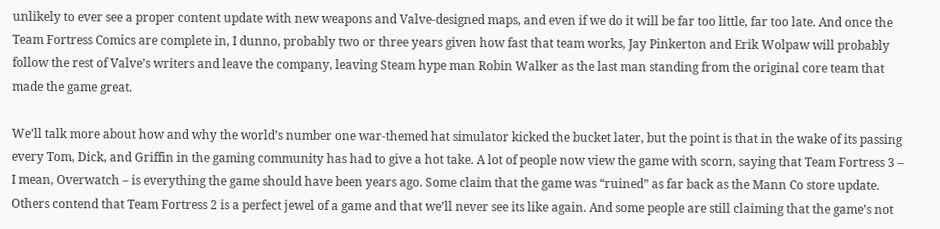unlikely to ever see a proper content update with new weapons and Valve-designed maps, and even if we do it will be far too little, far too late. And once the Team Fortress Comics are complete in, I dunno, probably two or three years given how fast that team works, Jay Pinkerton and Erik Wolpaw will probably follow the rest of Valve’s writers and leave the company, leaving Steam hype man Robin Walker as the last man standing from the original core team that made the game great.

We’ll talk more about how and why the world’s number one war-themed hat simulator kicked the bucket later, but the point is that in the wake of its passing every Tom, Dick, and Griffin in the gaming community has had to give a hot take. A lot of people now view the game with scorn, saying that Team Fortress 3 – I mean, Overwatch – is everything the game should have been years ago. Some claim that the game was “ruined” as far back as the Mann Co store update. Others contend that Team Fortress 2 is a perfect jewel of a game and that we’ll never see its like again. And some people are still claiming that the game’s not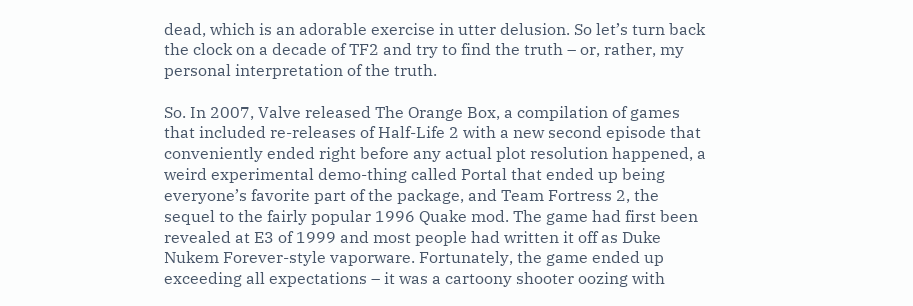dead, which is an adorable exercise in utter delusion. So let’s turn back the clock on a decade of TF2 and try to find the truth – or, rather, my personal interpretation of the truth.

So. In 2007, Valve released The Orange Box, a compilation of games that included re-releases of Half-Life 2 with a new second episode that conveniently ended right before any actual plot resolution happened, a weird experimental demo-thing called Portal that ended up being everyone’s favorite part of the package, and Team Fortress 2, the sequel to the fairly popular 1996 Quake mod. The game had first been revealed at E3 of 1999 and most people had written it off as Duke Nukem Forever-style vaporware. Fortunately, the game ended up exceeding all expectations – it was a cartoony shooter oozing with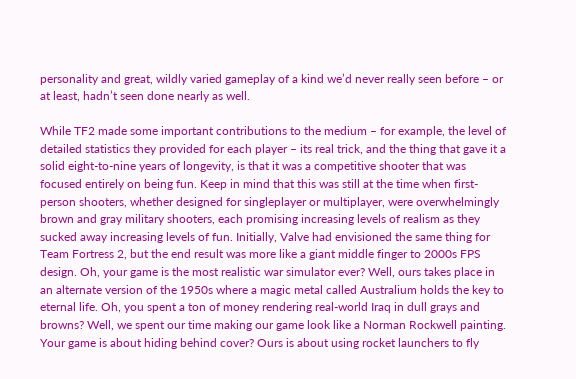personality and great, wildly varied gameplay of a kind we’d never really seen before – or at least, hadn’t seen done nearly as well.

While TF2 made some important contributions to the medium – for example, the level of detailed statistics they provided for each player – its real trick, and the thing that gave it a solid eight-to-nine years of longevity, is that it was a competitive shooter that was focused entirely on being fun. Keep in mind that this was still at the time when first-person shooters, whether designed for singleplayer or multiplayer, were overwhelmingly brown and gray military shooters, each promising increasing levels of realism as they sucked away increasing levels of fun. Initially, Valve had envisioned the same thing for Team Fortress 2, but the end result was more like a giant middle finger to 2000s FPS design. Oh, your game is the most realistic war simulator ever? Well, ours takes place in an alternate version of the 1950s where a magic metal called Australium holds the key to eternal life. Oh, you spent a ton of money rendering real-world Iraq in dull grays and browns? Well, we spent our time making our game look like a Norman Rockwell painting. Your game is about hiding behind cover? Ours is about using rocket launchers to fly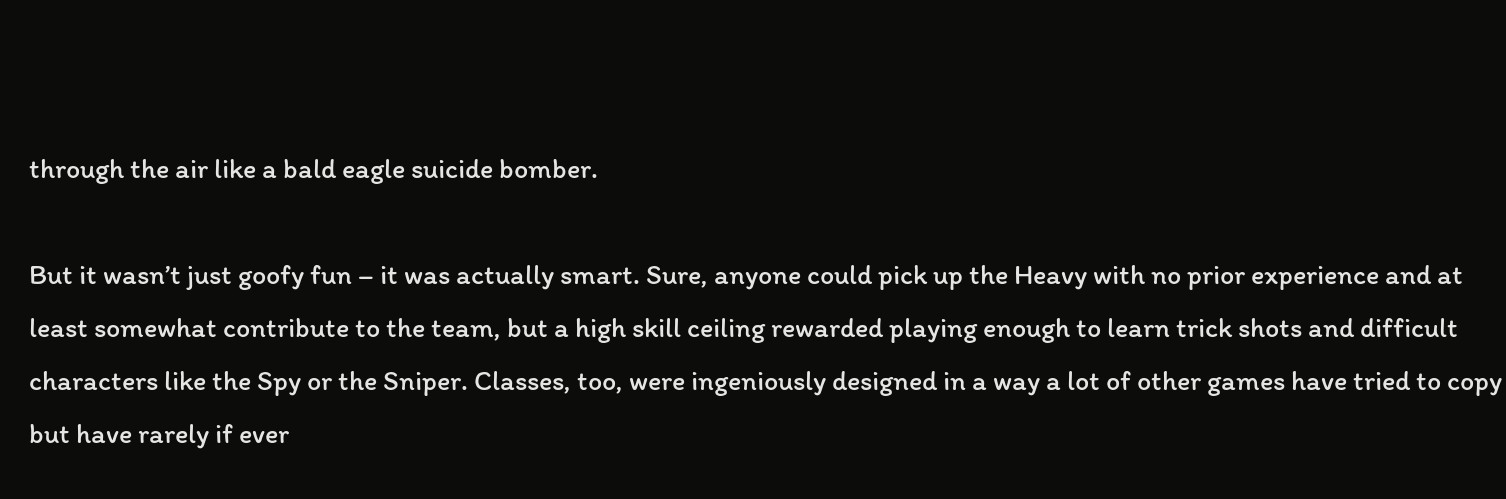through the air like a bald eagle suicide bomber.

But it wasn’t just goofy fun – it was actually smart. Sure, anyone could pick up the Heavy with no prior experience and at least somewhat contribute to the team, but a high skill ceiling rewarded playing enough to learn trick shots and difficult characters like the Spy or the Sniper. Classes, too, were ingeniously designed in a way a lot of other games have tried to copy but have rarely if ever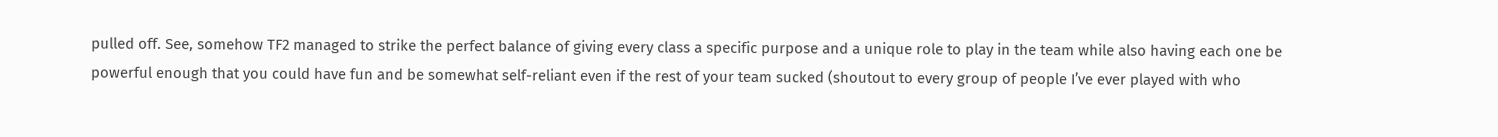pulled off. See, somehow TF2 managed to strike the perfect balance of giving every class a specific purpose and a unique role to play in the team while also having each one be powerful enough that you could have fun and be somewhat self-reliant even if the rest of your team sucked (shoutout to every group of people I’ve ever played with who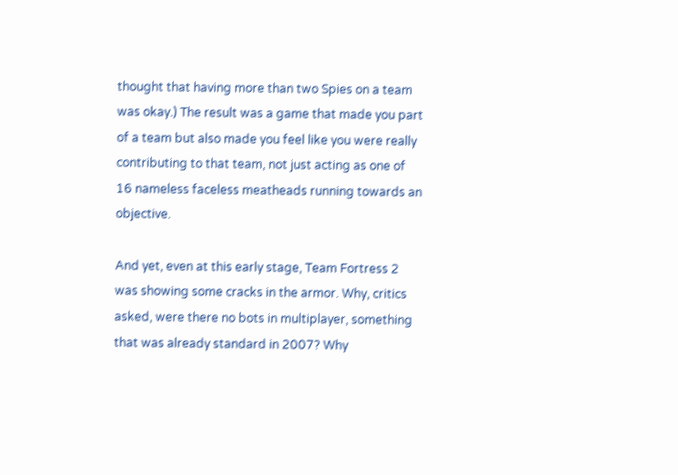thought that having more than two Spies on a team was okay.) The result was a game that made you part of a team but also made you feel like you were really contributing to that team, not just acting as one of 16 nameless faceless meatheads running towards an objective.

And yet, even at this early stage, Team Fortress 2 was showing some cracks in the armor. Why, critics asked, were there no bots in multiplayer, something that was already standard in 2007? Why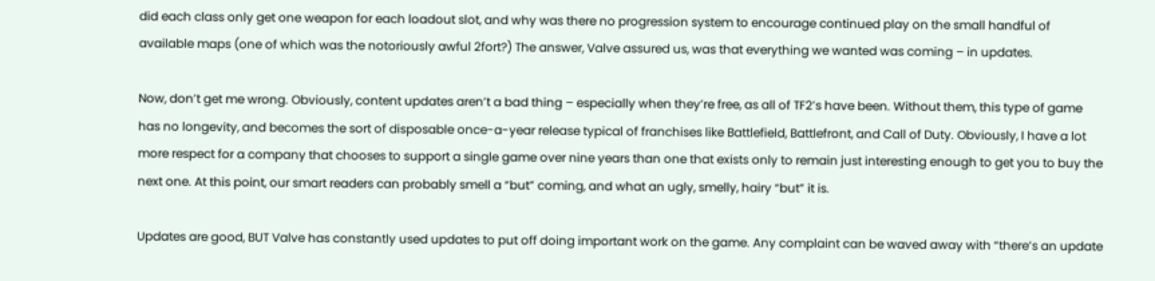did each class only get one weapon for each loadout slot, and why was there no progression system to encourage continued play on the small handful of available maps (one of which was the notoriously awful 2fort?) The answer, Valve assured us, was that everything we wanted was coming – in updates.

Now, don’t get me wrong. Obviously, content updates aren’t a bad thing – especially when they’re free, as all of TF2’s have been. Without them, this type of game has no longevity, and becomes the sort of disposable once-a-year release typical of franchises like Battlefield, Battlefront, and Call of Duty. Obviously, I have a lot more respect for a company that chooses to support a single game over nine years than one that exists only to remain just interesting enough to get you to buy the next one. At this point, our smart readers can probably smell a “but” coming, and what an ugly, smelly, hairy “but” it is.

Updates are good, BUT Valve has constantly used updates to put off doing important work on the game. Any complaint can be waved away with “there’s an update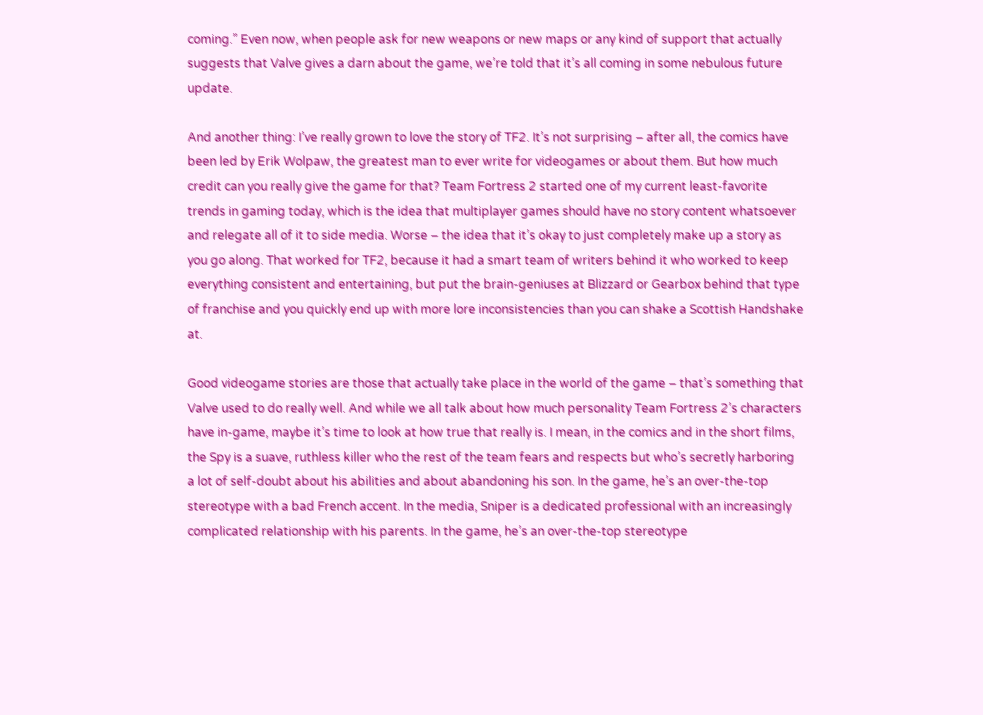coming.” Even now, when people ask for new weapons or new maps or any kind of support that actually suggests that Valve gives a darn about the game, we’re told that it’s all coming in some nebulous future update.

And another thing: I’ve really grown to love the story of TF2. It’s not surprising – after all, the comics have been led by Erik Wolpaw, the greatest man to ever write for videogames or about them. But how much credit can you really give the game for that? Team Fortress 2 started one of my current least-favorite trends in gaming today, which is the idea that multiplayer games should have no story content whatsoever and relegate all of it to side media. Worse – the idea that it’s okay to just completely make up a story as you go along. That worked for TF2, because it had a smart team of writers behind it who worked to keep everything consistent and entertaining, but put the brain-geniuses at Blizzard or Gearbox behind that type of franchise and you quickly end up with more lore inconsistencies than you can shake a Scottish Handshake at.

Good videogame stories are those that actually take place in the world of the game – that’s something that Valve used to do really well. And while we all talk about how much personality Team Fortress 2’s characters have in-game, maybe it’s time to look at how true that really is. I mean, in the comics and in the short films, the Spy is a suave, ruthless killer who the rest of the team fears and respects but who’s secretly harboring a lot of self-doubt about his abilities and about abandoning his son. In the game, he’s an over-the-top stereotype with a bad French accent. In the media, Sniper is a dedicated professional with an increasingly complicated relationship with his parents. In the game, he’s an over-the-top stereotype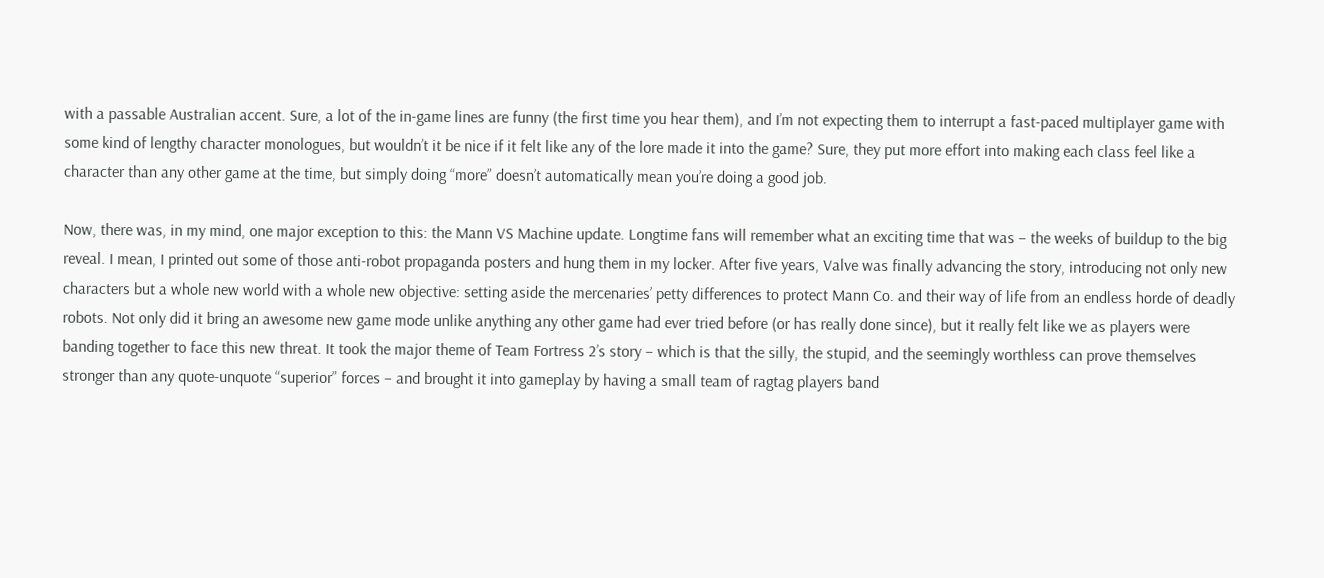with a passable Australian accent. Sure, a lot of the in-game lines are funny (the first time you hear them), and I’m not expecting them to interrupt a fast-paced multiplayer game with some kind of lengthy character monologues, but wouldn’t it be nice if it felt like any of the lore made it into the game? Sure, they put more effort into making each class feel like a character than any other game at the time, but simply doing “more” doesn’t automatically mean you’re doing a good job.

Now, there was, in my mind, one major exception to this: the Mann VS Machine update. Longtime fans will remember what an exciting time that was – the weeks of buildup to the big reveal. I mean, I printed out some of those anti-robot propaganda posters and hung them in my locker. After five years, Valve was finally advancing the story, introducing not only new characters but a whole new world with a whole new objective: setting aside the mercenaries’ petty differences to protect Mann Co. and their way of life from an endless horde of deadly robots. Not only did it bring an awesome new game mode unlike anything any other game had ever tried before (or has really done since), but it really felt like we as players were banding together to face this new threat. It took the major theme of Team Fortress 2’s story – which is that the silly, the stupid, and the seemingly worthless can prove themselves stronger than any quote-unquote “superior” forces – and brought it into gameplay by having a small team of ragtag players band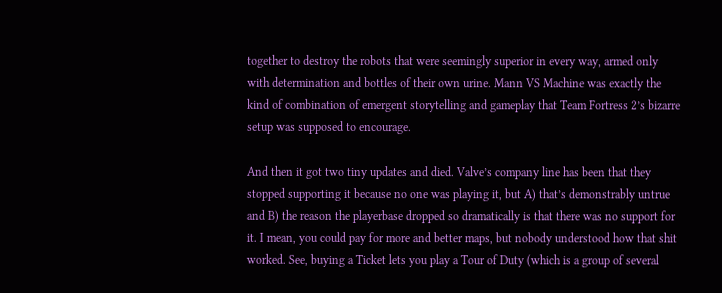together to destroy the robots that were seemingly superior in every way, armed only with determination and bottles of their own urine. Mann VS Machine was exactly the kind of combination of emergent storytelling and gameplay that Team Fortress 2’s bizarre setup was supposed to encourage.

And then it got two tiny updates and died. Valve’s company line has been that they stopped supporting it because no one was playing it, but A) that’s demonstrably untrue and B) the reason the playerbase dropped so dramatically is that there was no support for it. I mean, you could pay for more and better maps, but nobody understood how that shit worked. See, buying a Ticket lets you play a Tour of Duty (which is a group of several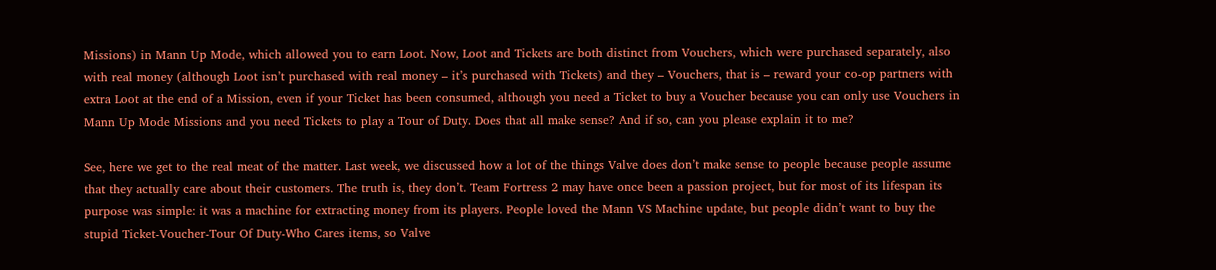Missions) in Mann Up Mode, which allowed you to earn Loot. Now, Loot and Tickets are both distinct from Vouchers, which were purchased separately, also with real money (although Loot isn’t purchased with real money – it’s purchased with Tickets) and they – Vouchers, that is – reward your co-op partners with extra Loot at the end of a Mission, even if your Ticket has been consumed, although you need a Ticket to buy a Voucher because you can only use Vouchers in Mann Up Mode Missions and you need Tickets to play a Tour of Duty. Does that all make sense? And if so, can you please explain it to me?

See, here we get to the real meat of the matter. Last week, we discussed how a lot of the things Valve does don’t make sense to people because people assume that they actually care about their customers. The truth is, they don’t. Team Fortress 2 may have once been a passion project, but for most of its lifespan its purpose was simple: it was a machine for extracting money from its players. People loved the Mann VS Machine update, but people didn’t want to buy the stupid Ticket-Voucher-Tour Of Duty-Who Cares items, so Valve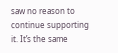saw no reason to continue supporting it. It’s the same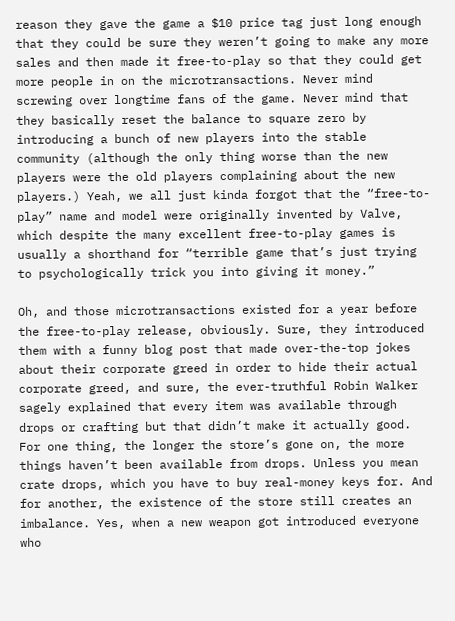reason they gave the game a $10 price tag just long enough that they could be sure they weren’t going to make any more sales and then made it free-to-play so that they could get more people in on the microtransactions. Never mind screwing over longtime fans of the game. Never mind that they basically reset the balance to square zero by introducing a bunch of new players into the stable community (although the only thing worse than the new players were the old players complaining about the new players.) Yeah, we all just kinda forgot that the “free-to-play” name and model were originally invented by Valve, which despite the many excellent free-to-play games is usually a shorthand for “terrible game that’s just trying to psychologically trick you into giving it money.”

Oh, and those microtransactions existed for a year before the free-to-play release, obviously. Sure, they introduced them with a funny blog post that made over-the-top jokes about their corporate greed in order to hide their actual corporate greed, and sure, the ever-truthful Robin Walker sagely explained that every item was available through drops or crafting but that didn’t make it actually good. For one thing, the longer the store’s gone on, the more things haven’t been available from drops. Unless you mean crate drops, which you have to buy real-money keys for. And for another, the existence of the store still creates an imbalance. Yes, when a new weapon got introduced everyone who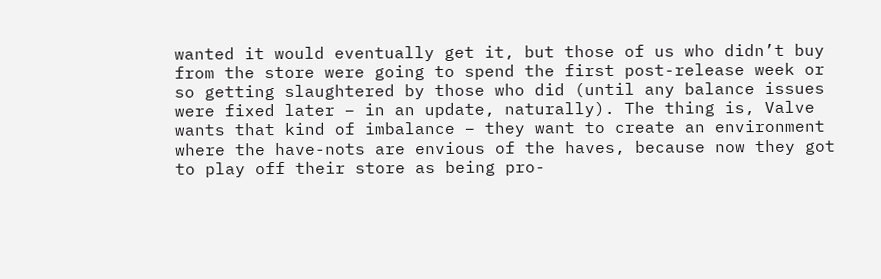wanted it would eventually get it, but those of us who didn’t buy from the store were going to spend the first post-release week or so getting slaughtered by those who did (until any balance issues were fixed later – in an update, naturally). The thing is, Valve wants that kind of imbalance – they want to create an environment where the have-nots are envious of the haves, because now they got to play off their store as being pro-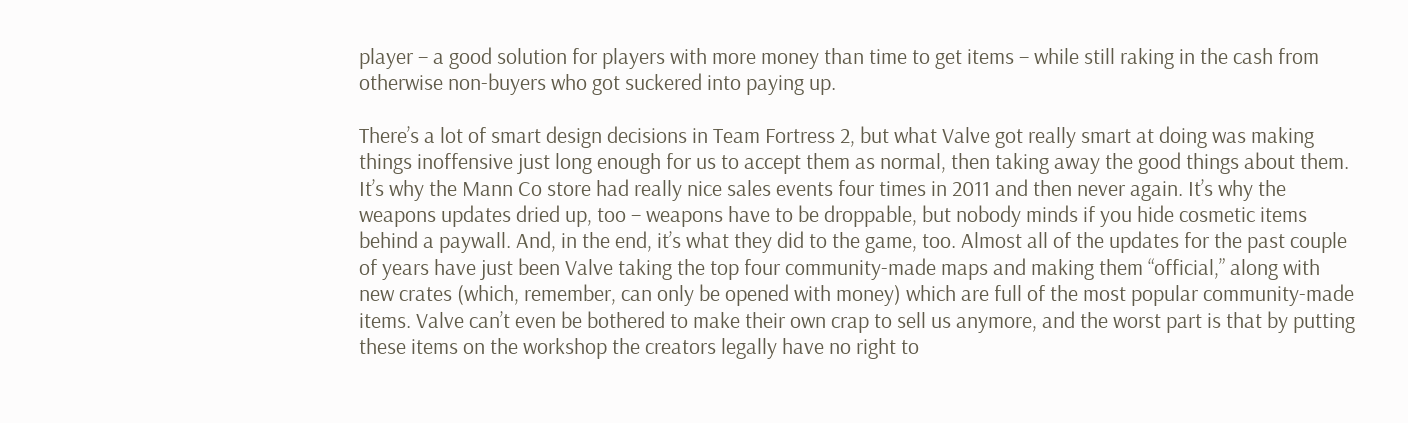player – a good solution for players with more money than time to get items – while still raking in the cash from otherwise non-buyers who got suckered into paying up.

There’s a lot of smart design decisions in Team Fortress 2, but what Valve got really smart at doing was making things inoffensive just long enough for us to accept them as normal, then taking away the good things about them. It’s why the Mann Co store had really nice sales events four times in 2011 and then never again. It’s why the weapons updates dried up, too – weapons have to be droppable, but nobody minds if you hide cosmetic items behind a paywall. And, in the end, it’s what they did to the game, too. Almost all of the updates for the past couple of years have just been Valve taking the top four community-made maps and making them “official,” along with new crates (which, remember, can only be opened with money) which are full of the most popular community-made items. Valve can’t even be bothered to make their own crap to sell us anymore, and the worst part is that by putting these items on the workshop the creators legally have no right to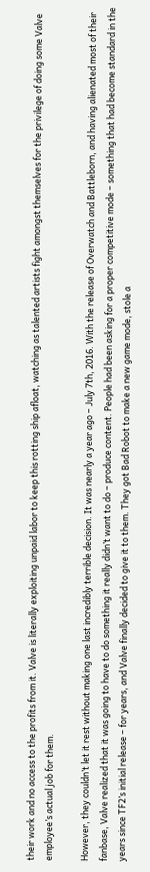their work and no access to the profits from it. Valve is literally exploiting unpaid labor to keep this rotting ship afloat, watching as talented artists fight amongst themselves for the privilege of doing some Valve employee’s actual job for them.

However, they couldn’t let it rest without making one last incredibly terrible decision. It was nearly a year ago – July 7th, 2016. With the release of Overwatch and Battleborn, and having alienated most of their fanbase, Valve realized that it was going to have to do something it really didn’t want to do – produce content. People had been asking for a proper competitive mode – something that had become standard in the years since TF2’s initial release – for years, and Valve finally decided to give it to them. They got Bad Robot to make a new game mode, stole a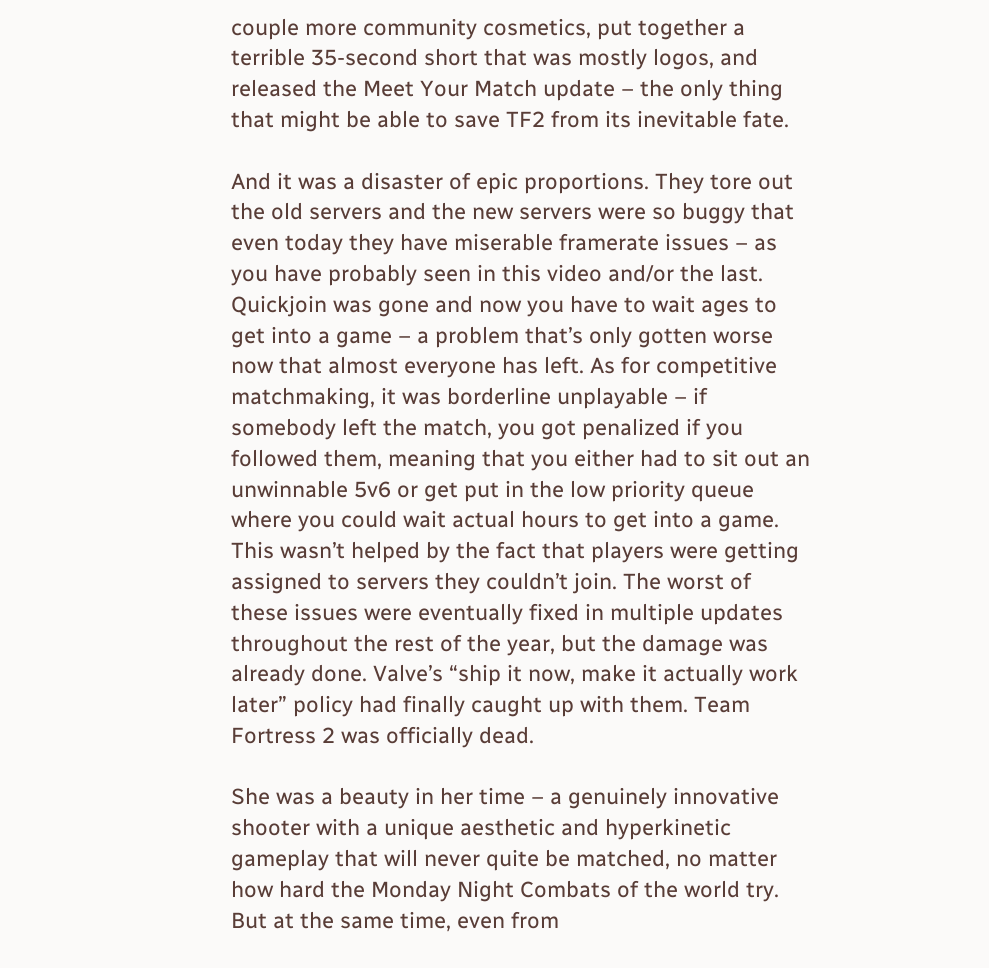couple more community cosmetics, put together a terrible 35-second short that was mostly logos, and released the Meet Your Match update – the only thing that might be able to save TF2 from its inevitable fate.

And it was a disaster of epic proportions. They tore out the old servers and the new servers were so buggy that even today they have miserable framerate issues – as you have probably seen in this video and/or the last. Quickjoin was gone and now you have to wait ages to get into a game – a problem that’s only gotten worse now that almost everyone has left. As for competitive matchmaking, it was borderline unplayable – if somebody left the match, you got penalized if you followed them, meaning that you either had to sit out an unwinnable 5v6 or get put in the low priority queue where you could wait actual hours to get into a game. This wasn’t helped by the fact that players were getting assigned to servers they couldn’t join. The worst of these issues were eventually fixed in multiple updates throughout the rest of the year, but the damage was already done. Valve’s “ship it now, make it actually work later” policy had finally caught up with them. Team Fortress 2 was officially dead.

She was a beauty in her time – a genuinely innovative shooter with a unique aesthetic and hyperkinetic gameplay that will never quite be matched, no matter how hard the Monday Night Combats of the world try. But at the same time, even from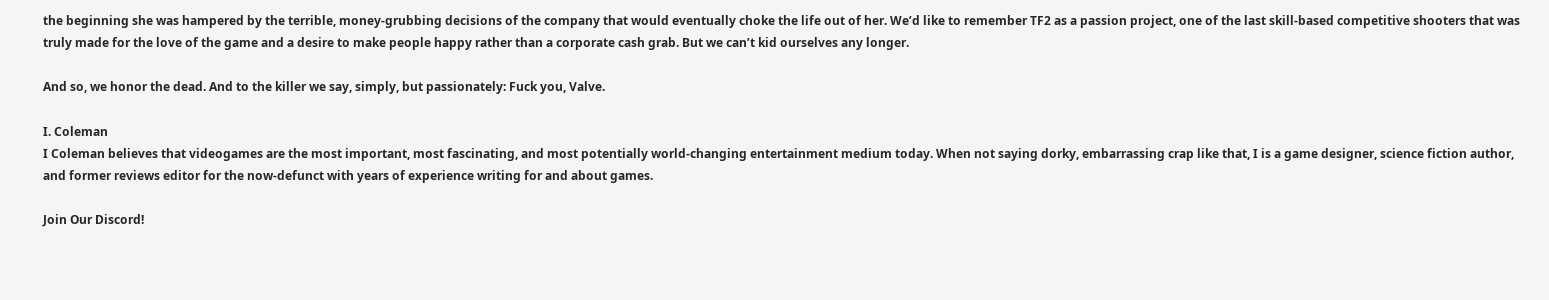the beginning she was hampered by the terrible, money-grubbing decisions of the company that would eventually choke the life out of her. We’d like to remember TF2 as a passion project, one of the last skill-based competitive shooters that was truly made for the love of the game and a desire to make people happy rather than a corporate cash grab. But we can’t kid ourselves any longer.

And so, we honor the dead. And to the killer we say, simply, but passionately: Fuck you, Valve.

I. Coleman
I Coleman believes that videogames are the most important, most fascinating, and most potentially world-changing entertainment medium today. When not saying dorky, embarrassing crap like that, I is a game designer, science fiction author, and former reviews editor for the now-defunct with years of experience writing for and about games.

Join Our Discord!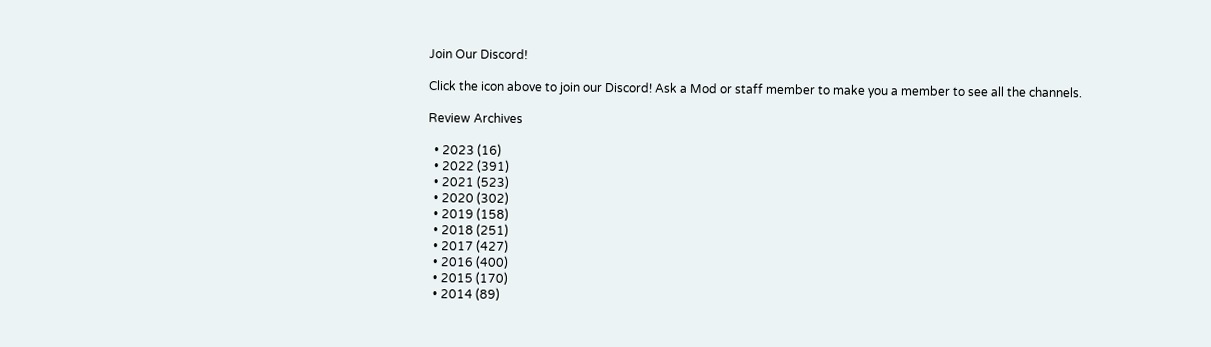Join Our Discord!

Click the icon above to join our Discord! Ask a Mod or staff member to make you a member to see all the channels.

Review Archives

  • 2023 (16)
  • 2022 (391)
  • 2021 (523)
  • 2020 (302)
  • 2019 (158)
  • 2018 (251)
  • 2017 (427)
  • 2016 (400)
  • 2015 (170)
  • 2014 (89)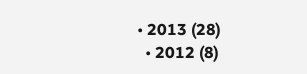• 2013 (28)
  • 2012 (8)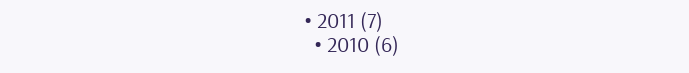• 2011 (7)
  • 2010 (6)